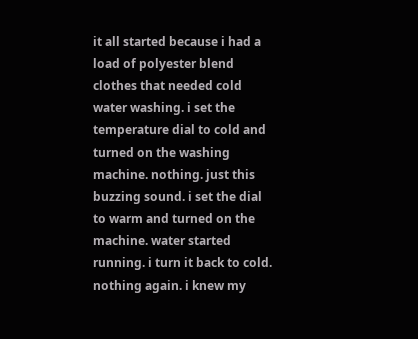it all started because i had a load of polyester blend clothes that needed cold water washing. i set the temperature dial to cold and turned on the washing machine. nothing. just this buzzing sound. i set the dial to warm and turned on the machine. water started running. i turn it back to cold. nothing again. i knew my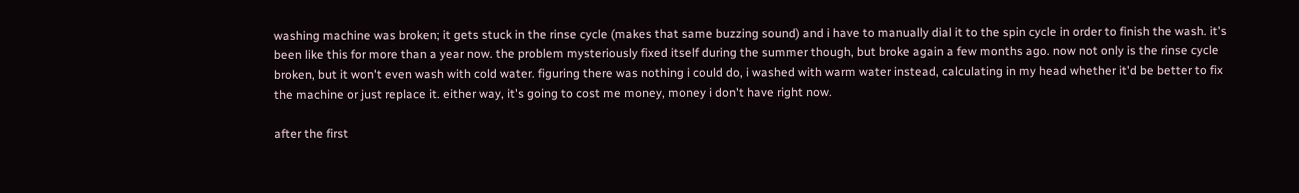washing machine was broken; it gets stuck in the rinse cycle (makes that same buzzing sound) and i have to manually dial it to the spin cycle in order to finish the wash. it's been like this for more than a year now. the problem mysteriously fixed itself during the summer though, but broke again a few months ago. now not only is the rinse cycle broken, but it won't even wash with cold water. figuring there was nothing i could do, i washed with warm water instead, calculating in my head whether it'd be better to fix the machine or just replace it. either way, it's going to cost me money, money i don't have right now.

after the first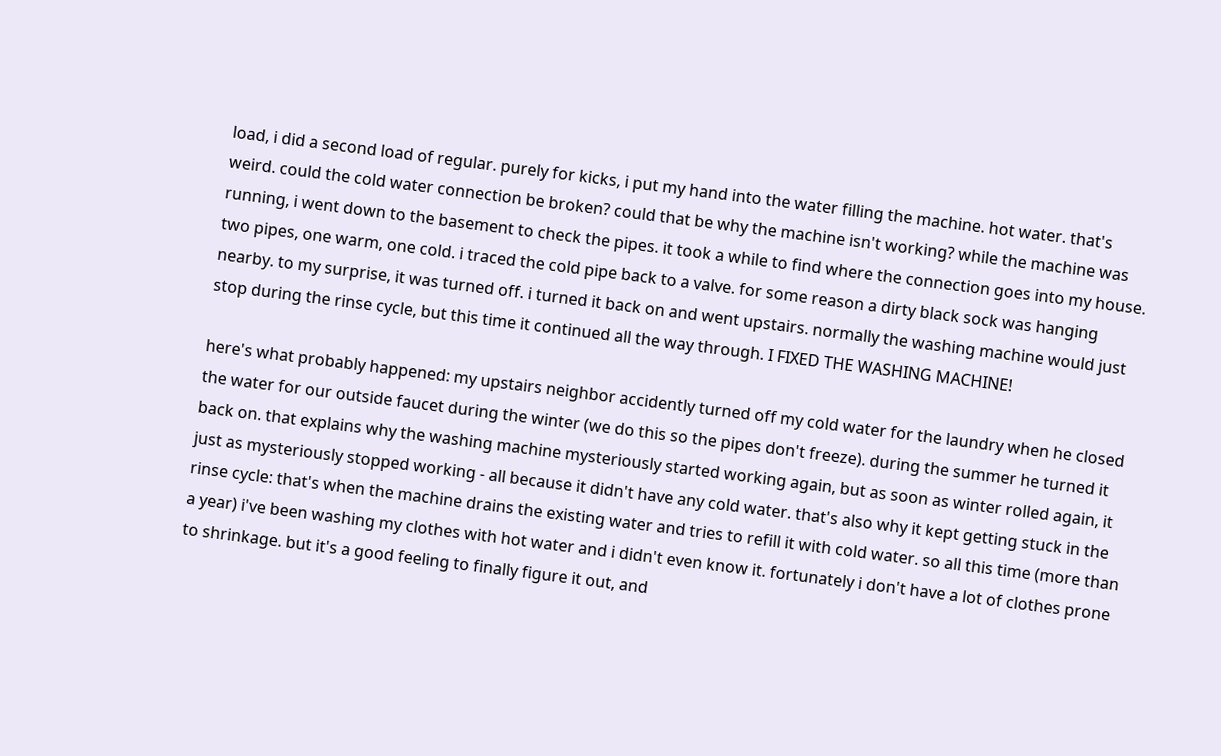load, i did a second load of regular. purely for kicks, i put my hand into the water filling the machine. hot water. that's weird. could the cold water connection be broken? could that be why the machine isn't working? while the machine was running, i went down to the basement to check the pipes. it took a while to find where the connection goes into my house. two pipes, one warm, one cold. i traced the cold pipe back to a valve. for some reason a dirty black sock was hanging nearby. to my surprise, it was turned off. i turned it back on and went upstairs. normally the washing machine would just stop during the rinse cycle, but this time it continued all the way through. I FIXED THE WASHING MACHINE!

here's what probably happened: my upstairs neighbor accidently turned off my cold water for the laundry when he closed the water for our outside faucet during the winter (we do this so the pipes don't freeze). during the summer he turned it back on. that explains why the washing machine mysteriously started working again, but as soon as winter rolled again, it just as mysteriously stopped working - all because it didn't have any cold water. that's also why it kept getting stuck in the rinse cycle: that's when the machine drains the existing water and tries to refill it with cold water. so all this time (more than a year) i've been washing my clothes with hot water and i didn't even know it. fortunately i don't have a lot of clothes prone to shrinkage. but it's a good feeling to finally figure it out, and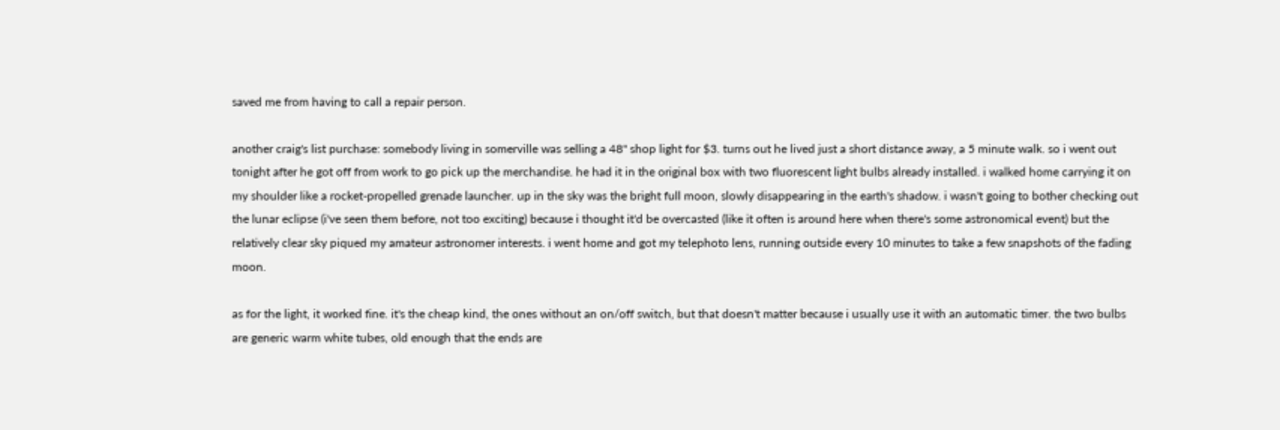saved me from having to call a repair person.

another craig's list purchase: somebody living in somerville was selling a 48" shop light for $3. turns out he lived just a short distance away, a 5 minute walk. so i went out tonight after he got off from work to go pick up the merchandise. he had it in the original box with two fluorescent light bulbs already installed. i walked home carrying it on my shoulder like a rocket-propelled grenade launcher. up in the sky was the bright full moon, slowly disappearing in the earth's shadow. i wasn't going to bother checking out the lunar eclipse (i've seen them before, not too exciting) because i thought it'd be overcasted (like it often is around here when there's some astronomical event) but the relatively clear sky piqued my amateur astronomer interests. i went home and got my telephoto lens, running outside every 10 minutes to take a few snapshots of the fading moon.

as for the light, it worked fine. it's the cheap kind, the ones without an on/off switch, but that doesn't matter because i usually use it with an automatic timer. the two bulbs are generic warm white tubes, old enough that the ends are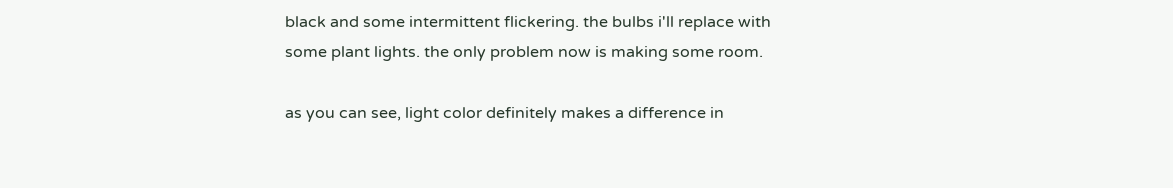black and some intermittent flickering. the bulbs i'll replace with some plant lights. the only problem now is making some room.

as you can see, light color definitely makes a difference in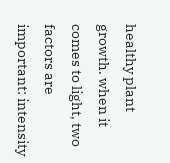healthy plant growth. when it comes to light, two factors are important: intensity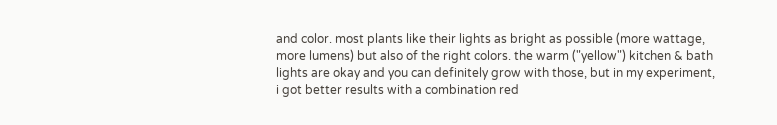and color. most plants like their lights as bright as possible (more wattage, more lumens) but also of the right colors. the warm ("yellow") kitchen & bath lights are okay and you can definitely grow with those, but in my experiment, i got better results with a combination red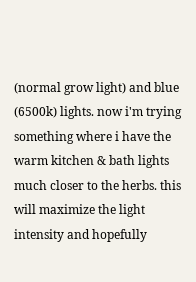(normal grow light) and blue (6500k) lights. now i'm trying something where i have the warm kitchen & bath lights much closer to the herbs. this will maximize the light intensity and hopefully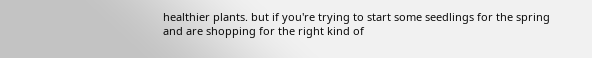healthier plants. but if you're trying to start some seedlings for the spring and are shopping for the right kind of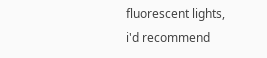fluorescent lights, i'd recommend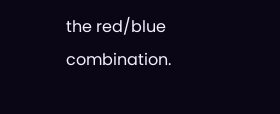the red/blue combination.